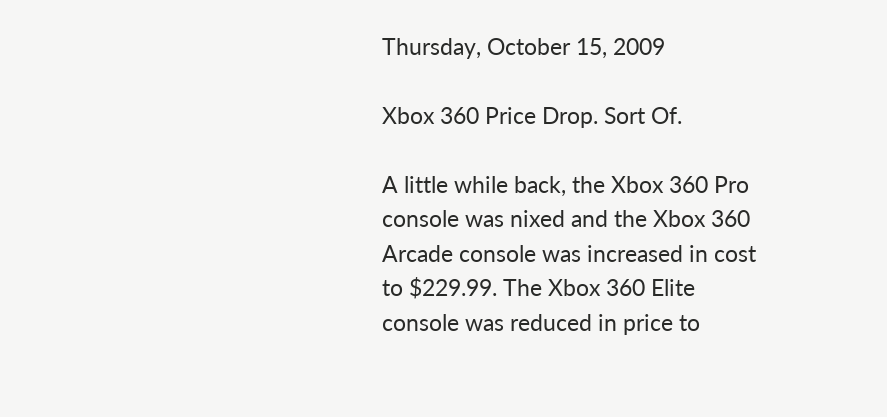Thursday, October 15, 2009

Xbox 360 Price Drop. Sort Of.

A little while back, the Xbox 360 Pro console was nixed and the Xbox 360 Arcade console was increased in cost to $229.99. The Xbox 360 Elite console was reduced in price to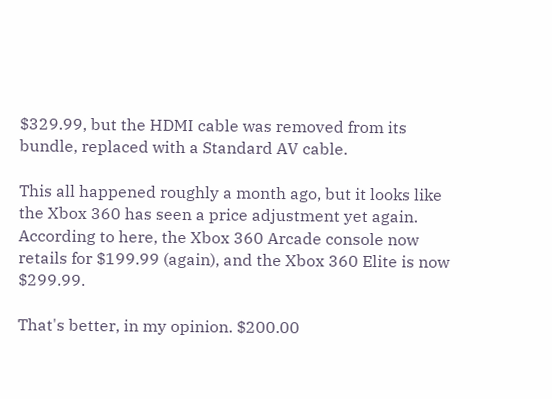$329.99, but the HDMI cable was removed from its bundle, replaced with a Standard AV cable.

This all happened roughly a month ago, but it looks like the Xbox 360 has seen a price adjustment yet again. According to here, the Xbox 360 Arcade console now retails for $199.99 (again), and the Xbox 360 Elite is now $299.99.

That's better, in my opinion. $200.00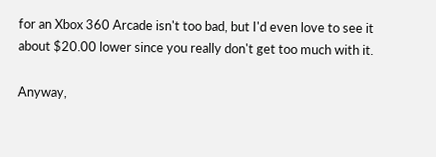for an Xbox 360 Arcade isn't too bad, but I'd even love to see it about $20.00 lower since you really don't get too much with it.

Anyway,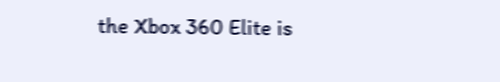the Xbox 360 Elite is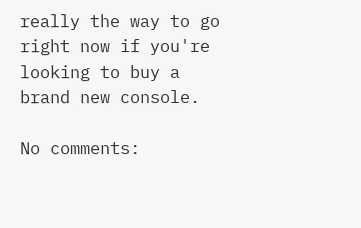really the way to go right now if you're looking to buy a brand new console.

No comments: